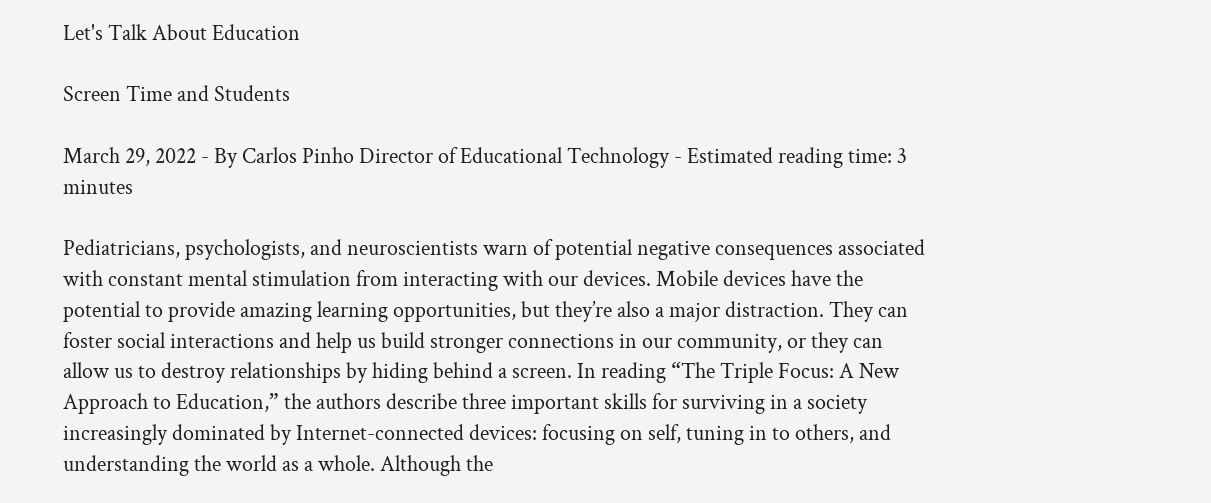Let's Talk About Education

Screen Time and Students

March 29, 2022 - By Carlos Pinho Director of Educational Technology - Estimated reading time: 3 minutes

Pediatricians, psychologists, and neuroscientists warn of potential negative consequences associated with constant mental stimulation from interacting with our devices. Mobile devices have the potential to provide amazing learning opportunities, but they’re also a major distraction. They can foster social interactions and help us build stronger connections in our community, or they can allow us to destroy relationships by hiding behind a screen. In reading “The Triple Focus: A New Approach to Education,” the authors describe three important skills for surviving in a society increasingly dominated by Internet-connected devices: focusing on self, tuning in to others, and understanding the world as a whole. Although the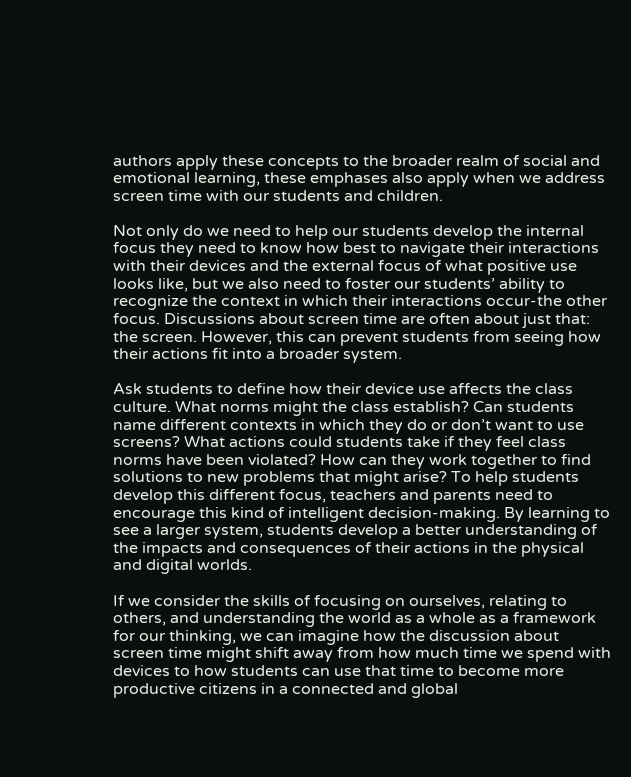authors apply these concepts to the broader realm of social and emotional learning, these emphases also apply when we address screen time with our students and children.

Not only do we need to help our students develop the internal focus they need to know how best to navigate their interactions with their devices and the external focus of what positive use looks like, but we also need to foster our students’ ability to recognize the context in which their interactions occur-the other focus. Discussions about screen time are often about just that: the screen. However, this can prevent students from seeing how their actions fit into a broader system.

Ask students to define how their device use affects the class culture. What norms might the class establish? Can students name different contexts in which they do or don’t want to use screens? What actions could students take if they feel class norms have been violated? How can they work together to find solutions to new problems that might arise? To help students develop this different focus, teachers and parents need to encourage this kind of intelligent decision-making. By learning to see a larger system, students develop a better understanding of the impacts and consequences of their actions in the physical and digital worlds.

If we consider the skills of focusing on ourselves, relating to others, and understanding the world as a whole as a framework for our thinking, we can imagine how the discussion about screen time might shift away from how much time we spend with devices to how students can use that time to become more productive citizens in a connected and global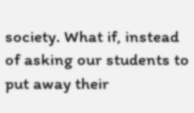society. What if, instead of asking our students to put away their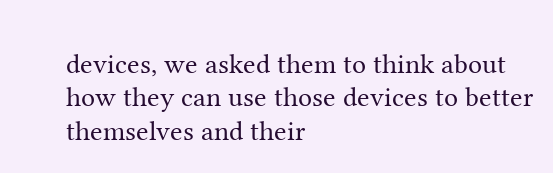devices, we asked them to think about how they can use those devices to better themselves and their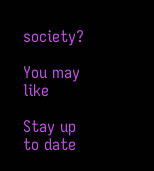society?

You may like

Stay up to date